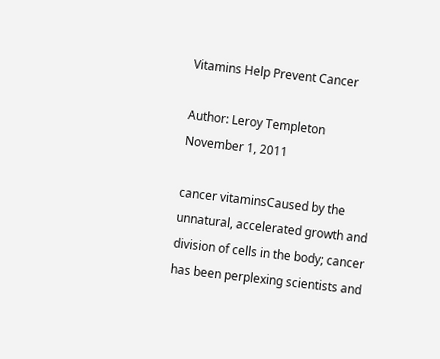Vitamins Help Prevent Cancer

Author: Leroy Templeton
November 1, 2011

cancer vitaminsCaused by the unnatural, accelerated growth and division of cells in the body; cancer has been perplexing scientists and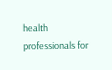health professionals for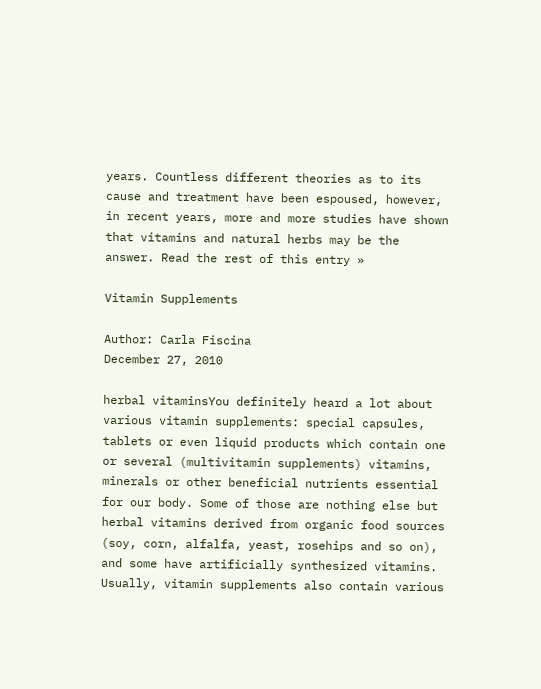years. Countless different theories as to its cause and treatment have been espoused, however, in recent years, more and more studies have shown that vitamins and natural herbs may be the answer. Read the rest of this entry »

Vitamin Supplements

Author: Carla Fiscina
December 27, 2010

herbal vitaminsYou definitely heard a lot about various vitamin supplements: special capsules, tablets or even liquid products which contain one or several (multivitamin supplements) vitamins, minerals or other beneficial nutrients essential for our body. Some of those are nothing else but herbal vitamins derived from organic food sources (soy, corn, alfalfa, yeast, rosehips and so on), and some have artificially synthesized vitamins. Usually, vitamin supplements also contain various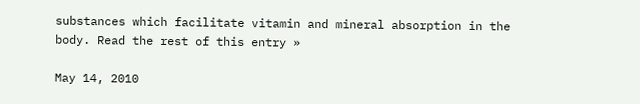substances which facilitate vitamin and mineral absorption in the body. Read the rest of this entry »

May 14, 2010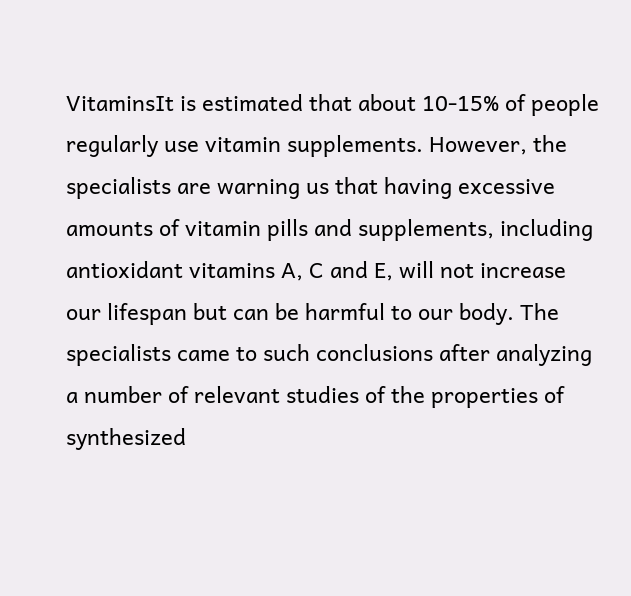VitaminsIt is estimated that about 10-15% of people regularly use vitamin supplements. However, the specialists are warning us that having excessive amounts of vitamin pills and supplements, including antioxidant vitamins A, C and E, will not increase our lifespan but can be harmful to our body. The specialists came to such conclusions after analyzing a number of relevant studies of the properties of synthesized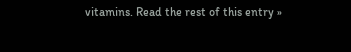vitamins. Read the rest of this entry »